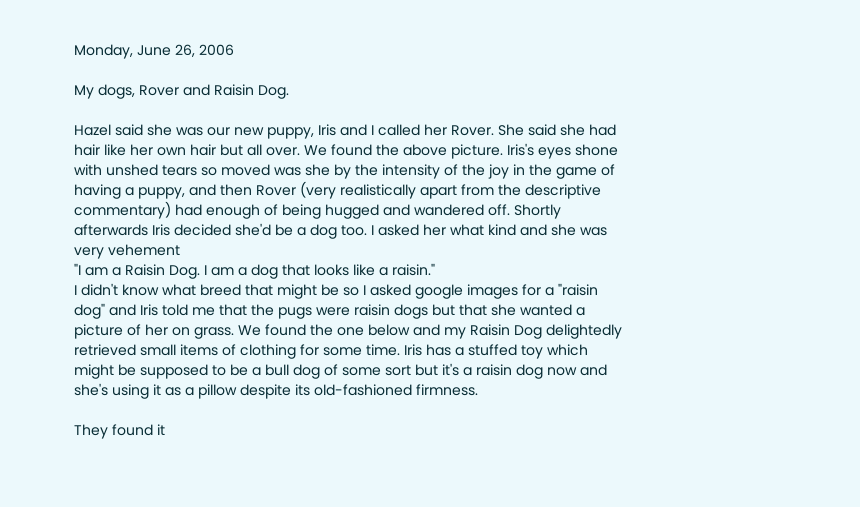Monday, June 26, 2006

My dogs, Rover and Raisin Dog.

Hazel said she was our new puppy, Iris and I called her Rover. She said she had hair like her own hair but all over. We found the above picture. Iris's eyes shone with unshed tears so moved was she by the intensity of the joy in the game of having a puppy, and then Rover (very realistically apart from the descriptive commentary) had enough of being hugged and wandered off. Shortly afterwards Iris decided she'd be a dog too. I asked her what kind and she was very vehement
"I am a Raisin Dog. I am a dog that looks like a raisin."
I didn't know what breed that might be so I asked google images for a "raisin dog" and Iris told me that the pugs were raisin dogs but that she wanted a picture of her on grass. We found the one below and my Raisin Dog delightedly retrieved small items of clothing for some time. Iris has a stuffed toy which might be supposed to be a bull dog of some sort but it's a raisin dog now and she's using it as a pillow despite its old-fashioned firmness.

They found it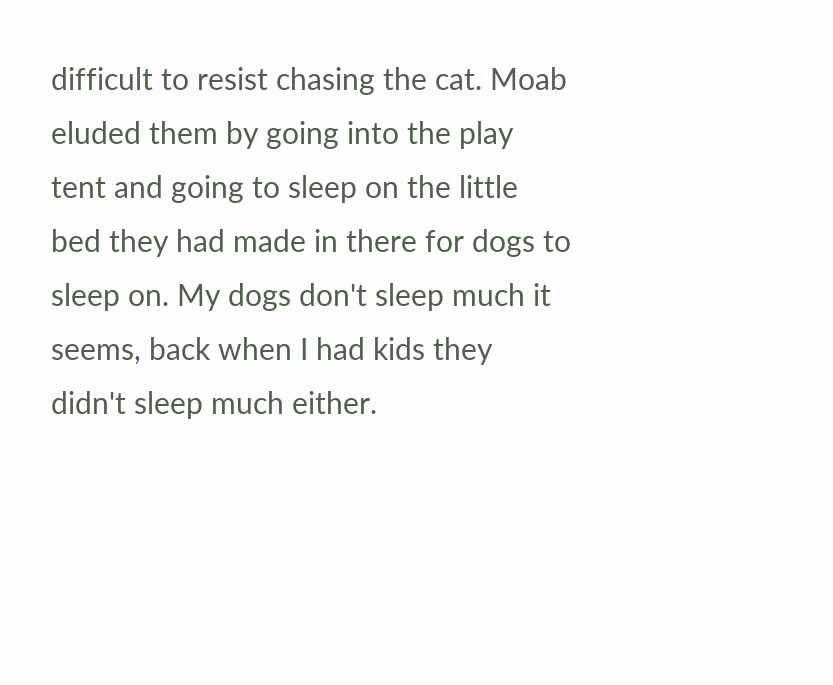difficult to resist chasing the cat. Moab eluded them by going into the play tent and going to sleep on the little bed they had made in there for dogs to sleep on. My dogs don't sleep much it seems, back when I had kids they didn't sleep much either.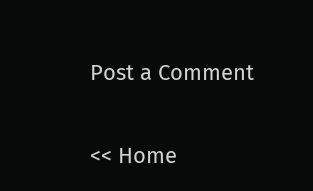Post a Comment

<< Home